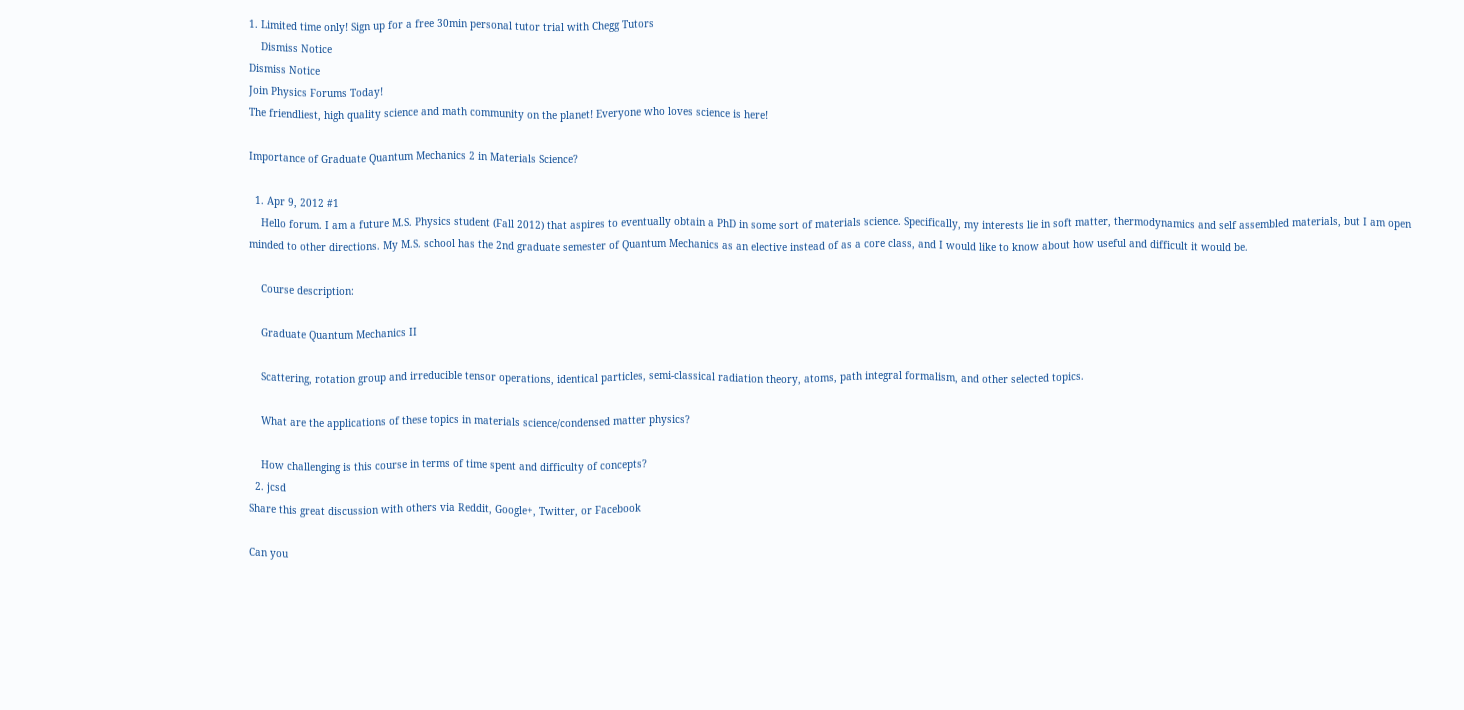1. Limited time only! Sign up for a free 30min personal tutor trial with Chegg Tutors
    Dismiss Notice
Dismiss Notice
Join Physics Forums Today!
The friendliest, high quality science and math community on the planet! Everyone who loves science is here!

Importance of Graduate Quantum Mechanics 2 in Materials Science?

  1. Apr 9, 2012 #1
    Hello forum. I am a future M.S. Physics student (Fall 2012) that aspires to eventually obtain a PhD in some sort of materials science. Specifically, my interests lie in soft matter, thermodynamics and self assembled materials, but I am open minded to other directions. My M.S. school has the 2nd graduate semester of Quantum Mechanics as an elective instead of as a core class, and I would like to know about how useful and difficult it would be.

    Course description:

    Graduate Quantum Mechanics II

    Scattering, rotation group and irreducible tensor operations, identical particles, semi-classical radiation theory, atoms, path integral formalism, and other selected topics.

    What are the applications of these topics in materials science/condensed matter physics?

    How challenging is this course in terms of time spent and difficulty of concepts?
  2. jcsd
Share this great discussion with others via Reddit, Google+, Twitter, or Facebook

Can you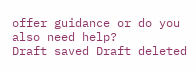offer guidance or do you also need help?
Draft saved Draft deleted